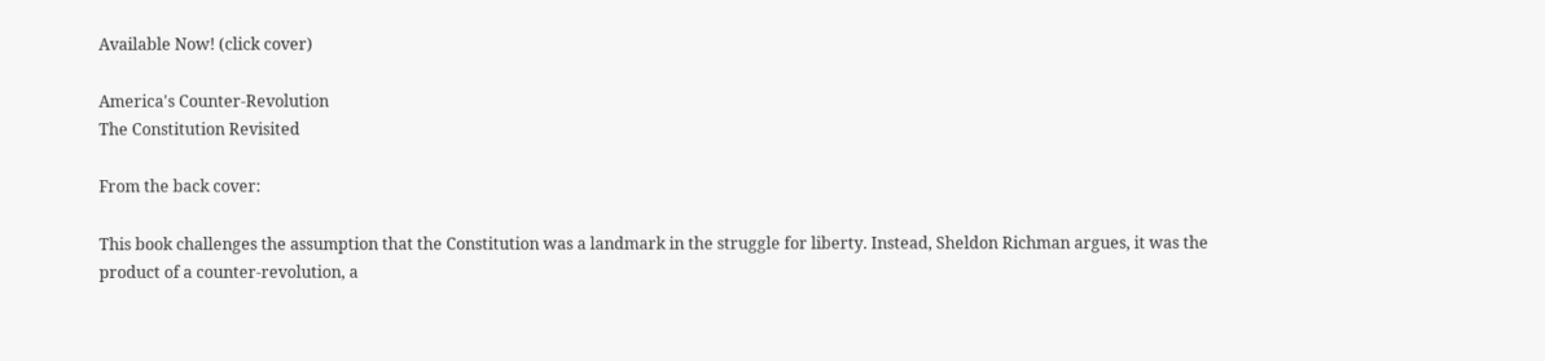Available Now! (click cover)

America's Counter-Revolution
The Constitution Revisited

From the back cover:

This book challenges the assumption that the Constitution was a landmark in the struggle for liberty. Instead, Sheldon Richman argues, it was the product of a counter-revolution, a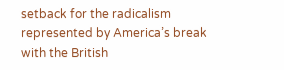setback for the radicalism represented by America’s break with the British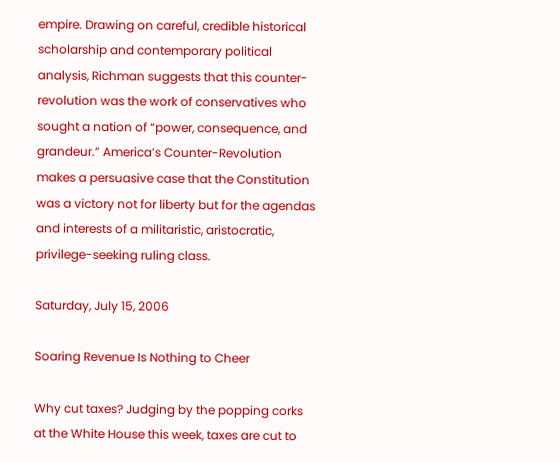empire. Drawing on careful, credible historical scholarship and contemporary political analysis, Richman suggests that this counter-revolution was the work of conservatives who sought a nation of “power, consequence, and grandeur.” America’s Counter-Revolution makes a persuasive case that the Constitution was a victory not for liberty but for the agendas and interests of a militaristic, aristocratic, privilege-seeking ruling class.

Saturday, July 15, 2006

Soaring Revenue Is Nothing to Cheer

Why cut taxes? Judging by the popping corks at the White House this week, taxes are cut to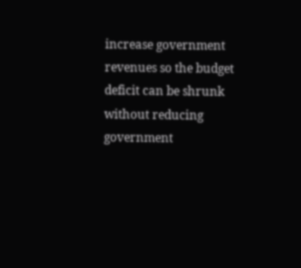increase government revenues so the budget deficit can be shrunk without reducing government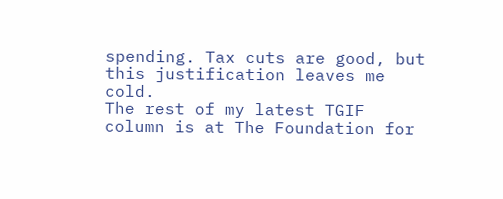spending. Tax cuts are good, but this justification leaves me cold.
The rest of my latest TGIF column is at The Foundation for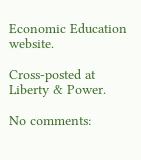Economic Education website.

Cross-posted at Liberty & Power.

No comments: